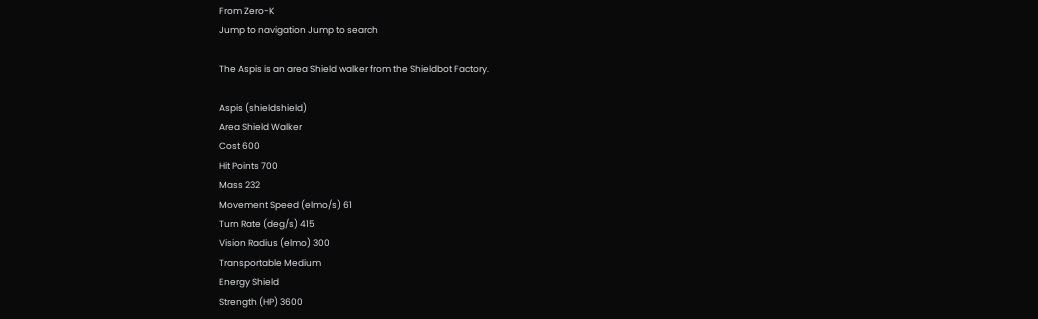From Zero-K
Jump to navigation Jump to search

The Aspis is an area Shield walker from the Shieldbot Factory.

Aspis (shieldshield)
Area Shield Walker
Cost 600
Hit Points 700
Mass 232
Movement Speed (elmo/s) 61
Turn Rate (deg/s) 415
Vision Radius (elmo) 300
Transportable Medium
Energy Shield
Strength (HP) 3600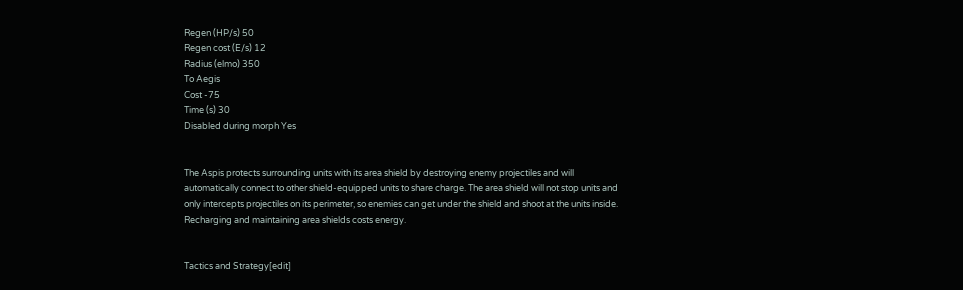Regen (HP/s) 50
Regen cost (E/s) 12
Radius (elmo) 350
To Aegis
Cost -75
Time (s) 30
Disabled during morph Yes


The Aspis protects surrounding units with its area shield by destroying enemy projectiles and will automatically connect to other shield-equipped units to share charge. The area shield will not stop units and only intercepts projectiles on its perimeter, so enemies can get under the shield and shoot at the units inside. Recharging and maintaining area shields costs energy.


Tactics and Strategy[edit]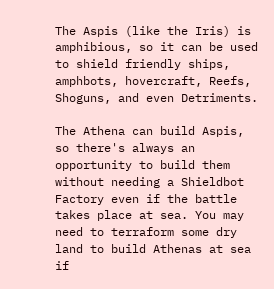The Aspis (like the Iris) is amphibious, so it can be used to shield friendly ships, amphbots, hovercraft, Reefs, Shoguns, and even Detriments.

The Athena can build Aspis, so there's always an opportunity to build them without needing a Shieldbot Factory even if the battle takes place at sea. You may need to terraform some dry land to build Athenas at sea if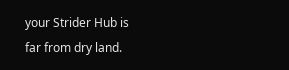your Strider Hub is far from dry land.